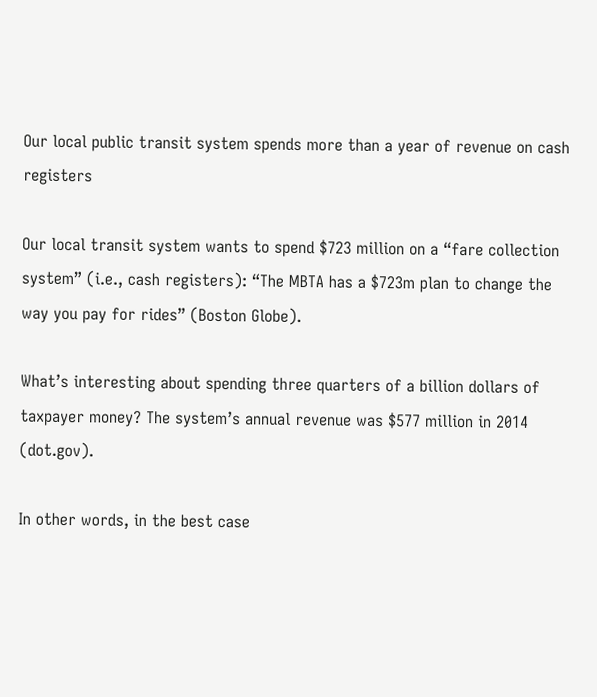Our local public transit system spends more than a year of revenue on cash registers

Our local transit system wants to spend $723 million on a “fare collection system” (i.e., cash registers): “The MBTA has a $723m plan to change the way you pay for rides” (Boston Globe).

What’s interesting about spending three quarters of a billion dollars of taxpayer money? The system’s annual revenue was $577 million in 2014 (dot.gov).

In other words, in the best case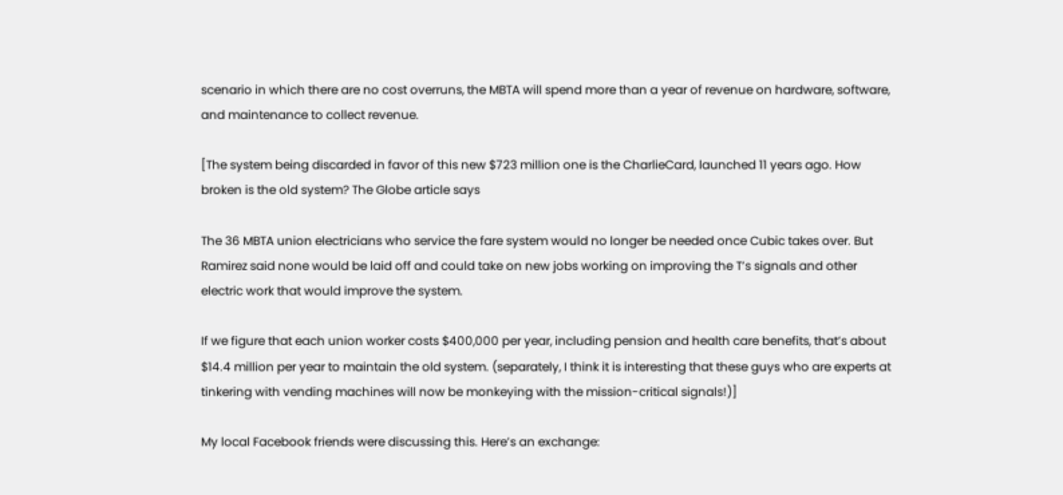scenario in which there are no cost overruns, the MBTA will spend more than a year of revenue on hardware, software, and maintenance to collect revenue.

[The system being discarded in favor of this new $723 million one is the CharlieCard, launched 11 years ago. How broken is the old system? The Globe article says

The 36 MBTA union electricians who service the fare system would no longer be needed once Cubic takes over. But Ramirez said none would be laid off and could take on new jobs working on improving the T’s signals and other electric work that would improve the system.

If we figure that each union worker costs $400,000 per year, including pension and health care benefits, that’s about $14.4 million per year to maintain the old system. (separately, I think it is interesting that these guys who are experts at tinkering with vending machines will now be monkeying with the mission-critical signals!)]

My local Facebook friends were discussing this. Here’s an exchange: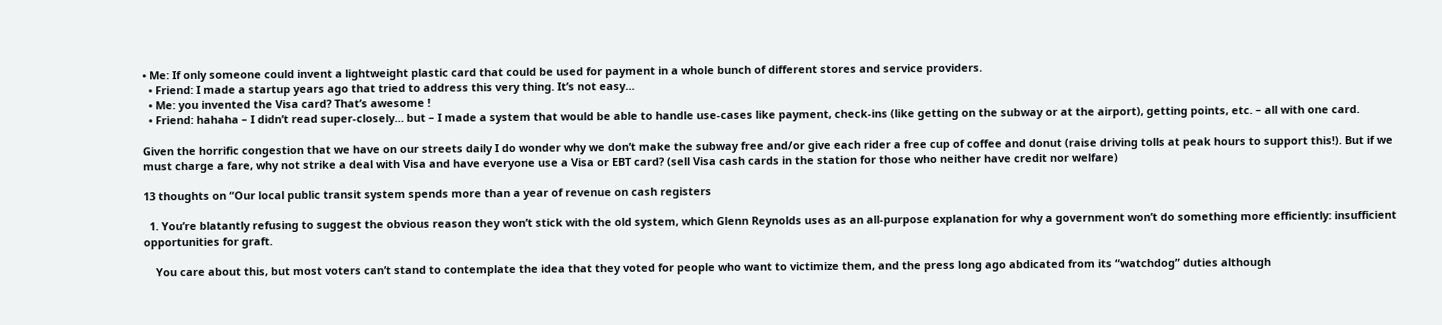• Me: If only someone could invent a lightweight plastic card that could be used for payment in a whole bunch of different stores and service providers.
  • Friend: I made a startup years ago that tried to address this very thing. It’s not easy…
  • Me: you invented the Visa card? That’s awesome !
  • Friend: hahaha – I didn’t read super-closely… but – I made a system that would be able to handle use-cases like payment, check-ins (like getting on the subway or at the airport), getting points, etc. – all with one card.

Given the horrific congestion that we have on our streets daily I do wonder why we don’t make the subway free and/or give each rider a free cup of coffee and donut (raise driving tolls at peak hours to support this!). But if we must charge a fare, why not strike a deal with Visa and have everyone use a Visa or EBT card? (sell Visa cash cards in the station for those who neither have credit nor welfare)

13 thoughts on “Our local public transit system spends more than a year of revenue on cash registers

  1. You’re blatantly refusing to suggest the obvious reason they won’t stick with the old system, which Glenn Reynolds uses as an all-purpose explanation for why a government won’t do something more efficiently: insufficient opportunities for graft.

    You care about this, but most voters can’t stand to contemplate the idea that they voted for people who want to victimize them, and the press long ago abdicated from its “watchdog” duties although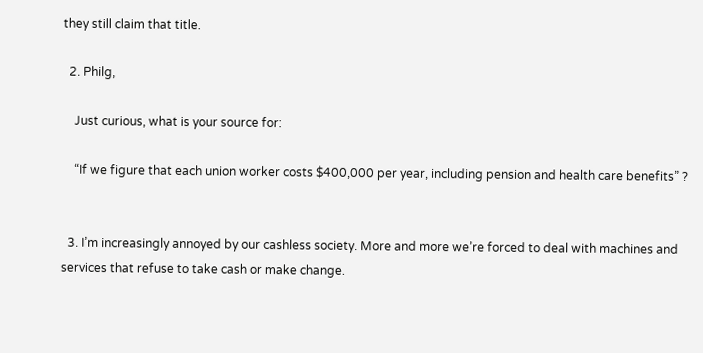they still claim that title.

  2. Philg,

    Just curious, what is your source for:

    “If we figure that each union worker costs $400,000 per year, including pension and health care benefits” ?


  3. I’m increasingly annoyed by our cashless society. More and more we’re forced to deal with machines and services that refuse to take cash or make change.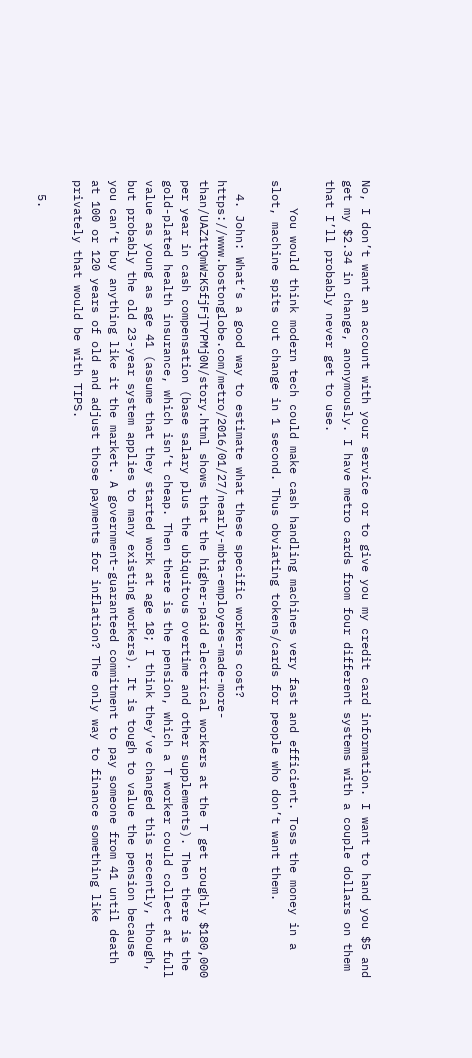No, I don’t want an account with your service or to give you my credit card information. I want to hand you $5 and get my $2.34 in change, anonymously. I have metro cards from four different systems with a couple dollars on them that I’ll probably never get to use.

    You would think modern tech could make cash handling machines very fast and efficient. Toss the money in a slot, machine spits out change in 1 second. Thus obviating tokens/cards for people who don’t want them.

  4. John: What’s a good way to estimate what these specific workers cost? https://www.bostonglobe.com/metro/2016/01/27/nearly-mbta-employees-made-more-than/UAZ1tQmWzK5fjFjTYPMj0N/story.html shows that the higher-paid electrical workers at the T get roughly $180,000 per year in cash compensation (base salary plus the ubiquitous overtime and other supplements). Then there is the gold-plated health insurance, which isn’t cheap. Then there is the pension, which a T worker could collect at full value as young as age 41 (assume that they started work at age 18; I think they’ve changed this recently, though, but probably the old 23-year system applies to many existing workers). It is tough to value the pension because you can’t buy anything like it the market. A government-guaranteed commitment to pay someone from 41 until death at 100 or 120 years of old and adjust those payments for inflation? The only way to finance something like privately that would be with TIPS.

  5.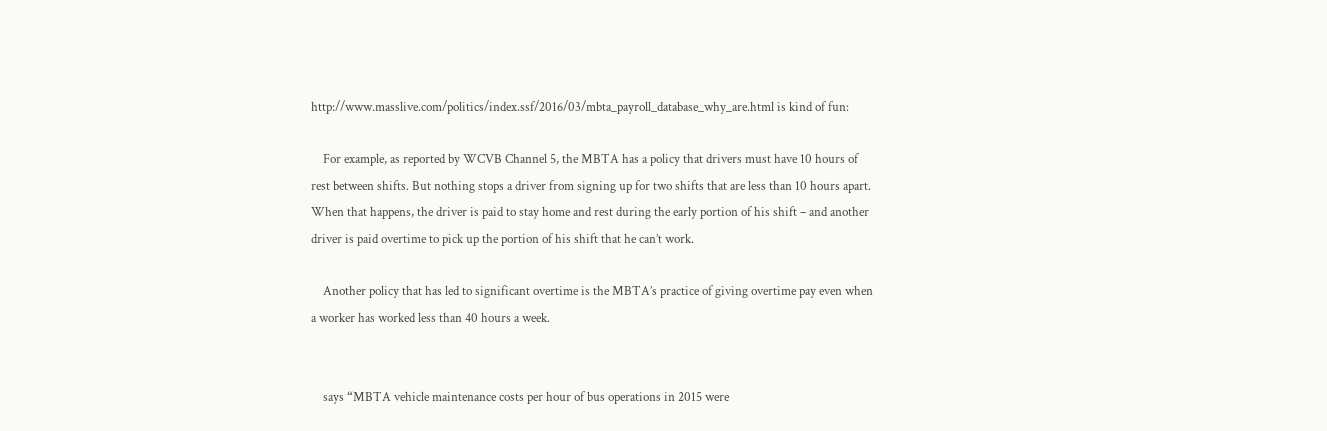http://www.masslive.com/politics/index.ssf/2016/03/mbta_payroll_database_why_are.html is kind of fun:

    For example, as reported by WCVB Channel 5, the MBTA has a policy that drivers must have 10 hours of rest between shifts. But nothing stops a driver from signing up for two shifts that are less than 10 hours apart. When that happens, the driver is paid to stay home and rest during the early portion of his shift – and another driver is paid overtime to pick up the portion of his shift that he can’t work.

    Another policy that has led to significant overtime is the MBTA’s practice of giving overtime pay even when a worker has worked less than 40 hours a week.


    says “MBTA vehicle maintenance costs per hour of bus operations in 2015 were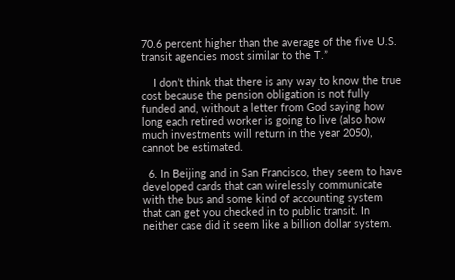70.6 percent higher than the average of the five U.S. transit agencies most similar to the T.”

    I don’t think that there is any way to know the true cost because the pension obligation is not fully funded and, without a letter from God saying how long each retired worker is going to live (also how much investments will return in the year 2050), cannot be estimated.

  6. In Beijing and in San Francisco, they seem to have developed cards that can wirelessly communicate with the bus and some kind of accounting system that can get you checked in to public transit. In neither case did it seem like a billion dollar system.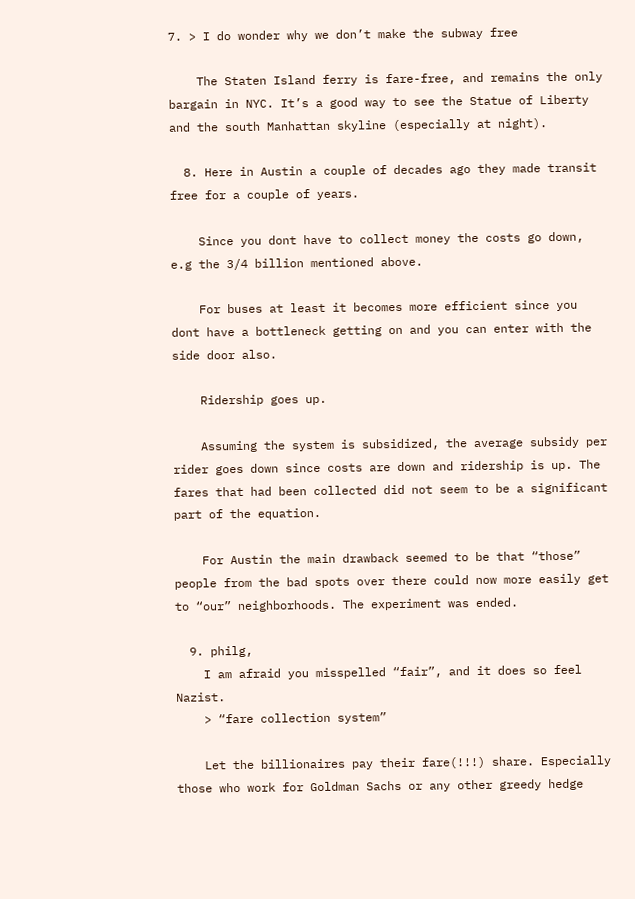7. > I do wonder why we don’t make the subway free

    The Staten Island ferry is fare-free, and remains the only bargain in NYC. It’s a good way to see the Statue of Liberty and the south Manhattan skyline (especially at night).

  8. Here in Austin a couple of decades ago they made transit free for a couple of years.

    Since you dont have to collect money the costs go down, e.g the 3/4 billion mentioned above.

    For buses at least it becomes more efficient since you dont have a bottleneck getting on and you can enter with the side door also.

    Ridership goes up.

    Assuming the system is subsidized, the average subsidy per rider goes down since costs are down and ridership is up. The fares that had been collected did not seem to be a significant part of the equation.

    For Austin the main drawback seemed to be that “those” people from the bad spots over there could now more easily get to “our” neighborhoods. The experiment was ended.

  9. philg,
    I am afraid you misspelled “fair”, and it does so feel Nazist.
    > “fare collection system”

    Let the billionaires pay their fare(!!!) share. Especially those who work for Goldman Sachs or any other greedy hedge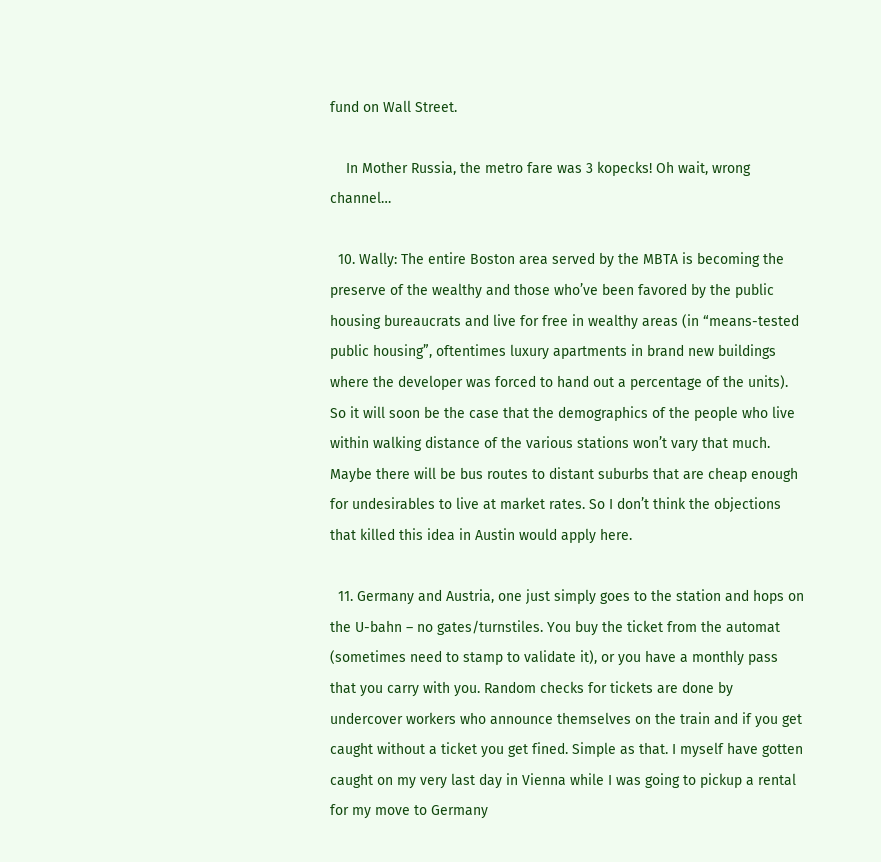fund on Wall Street.

    In Mother Russia, the metro fare was 3 kopecks! Oh wait, wrong channel…

  10. Wally: The entire Boston area served by the MBTA is becoming the preserve of the wealthy and those who’ve been favored by the public housing bureaucrats and live for free in wealthy areas (in “means-tested public housing”, oftentimes luxury apartments in brand new buildings where the developer was forced to hand out a percentage of the units). So it will soon be the case that the demographics of the people who live within walking distance of the various stations won’t vary that much. Maybe there will be bus routes to distant suburbs that are cheap enough for undesirables to live at market rates. So I don’t think the objections that killed this idea in Austin would apply here.

  11. Germany and Austria, one just simply goes to the station and hops on the U-bahn – no gates/turnstiles. You buy the ticket from the automat (sometimes need to stamp to validate it), or you have a monthly pass that you carry with you. Random checks for tickets are done by undercover workers who announce themselves on the train and if you get caught without a ticket you get fined. Simple as that. I myself have gotten caught on my very last day in Vienna while I was going to pickup a rental for my move to Germany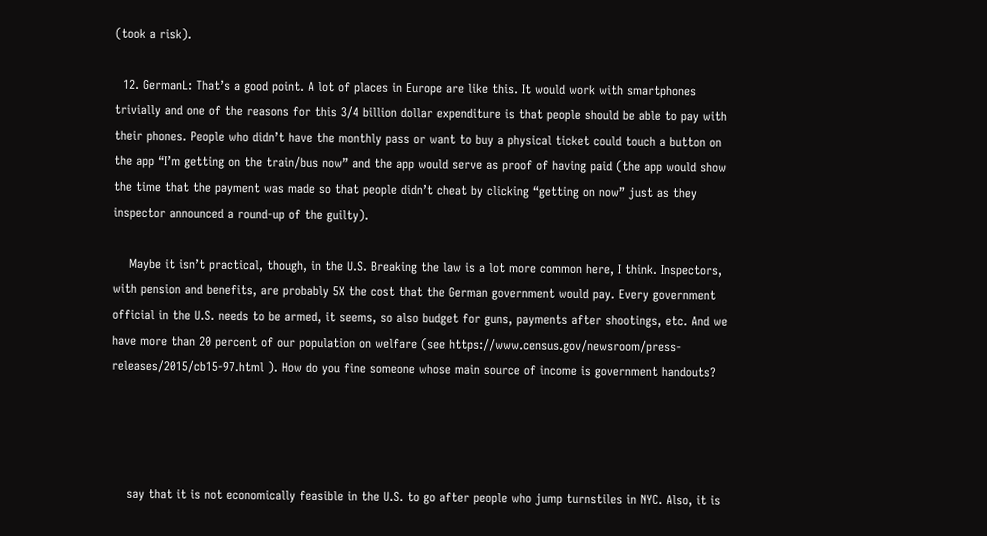(took a risk).

  12. GermanL: That’s a good point. A lot of places in Europe are like this. It would work with smartphones trivially and one of the reasons for this 3/4 billion dollar expenditure is that people should be able to pay with their phones. People who didn’t have the monthly pass or want to buy a physical ticket could touch a button on the app “I’m getting on the train/bus now” and the app would serve as proof of having paid (the app would show the time that the payment was made so that people didn’t cheat by clicking “getting on now” just as they inspector announced a round-up of the guilty).

    Maybe it isn’t practical, though, in the U.S. Breaking the law is a lot more common here, I think. Inspectors, with pension and benefits, are probably 5X the cost that the German government would pay. Every government official in the U.S. needs to be armed, it seems, so also budget for guns, payments after shootings, etc. And we have more than 20 percent of our population on welfare (see https://www.census.gov/newsroom/press-releases/2015/cb15-97.html ). How do you fine someone whose main source of income is government handouts?




    say that it is not economically feasible in the U.S. to go after people who jump turnstiles in NYC. Also, it is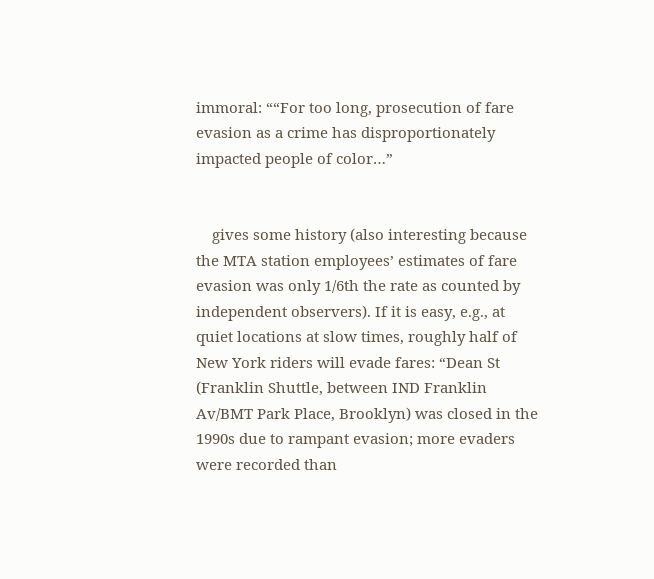immoral: ““For too long, prosecution of fare evasion as a crime has disproportionately impacted people of color…”


    gives some history (also interesting because the MTA station employees’ estimates of fare evasion was only 1/6th the rate as counted by independent observers). If it is easy, e.g., at quiet locations at slow times, roughly half of New York riders will evade fares: “Dean St (Franklin Shuttle, between IND Franklin Av/BMT Park Place, Brooklyn) was closed in the 1990s due to rampant evasion; more evaders were recorded than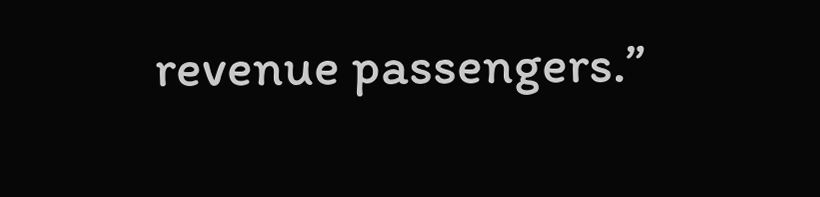revenue passengers.”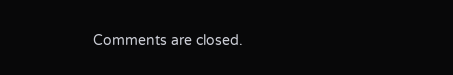Comments are closed.